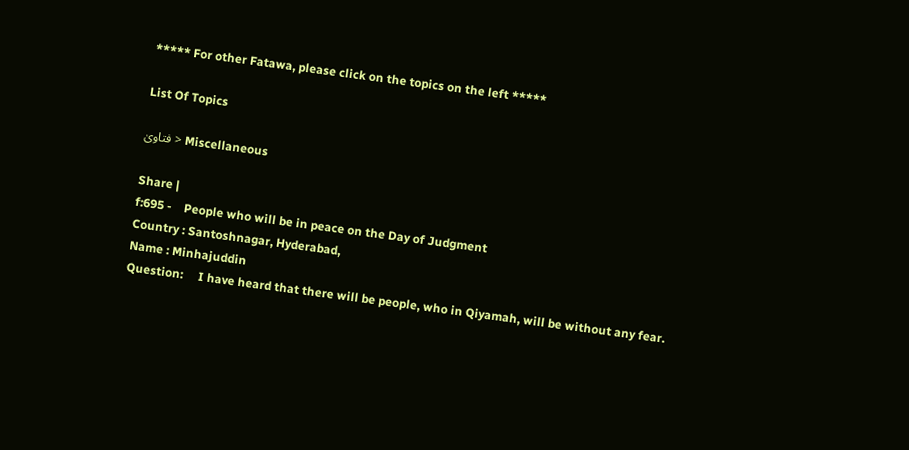***** For other Fatawa, please click on the topics on the left *****

List Of Topics

فتاویٰ > Miscellaneous

Share |
f:695 -    People who will be in peace on the Day of Judgment
Country : Santoshnagar, Hyderabad,
Name : Minhajuddin
Question:     I have heard that there will be people, who in Qiyamah, will be without any fear.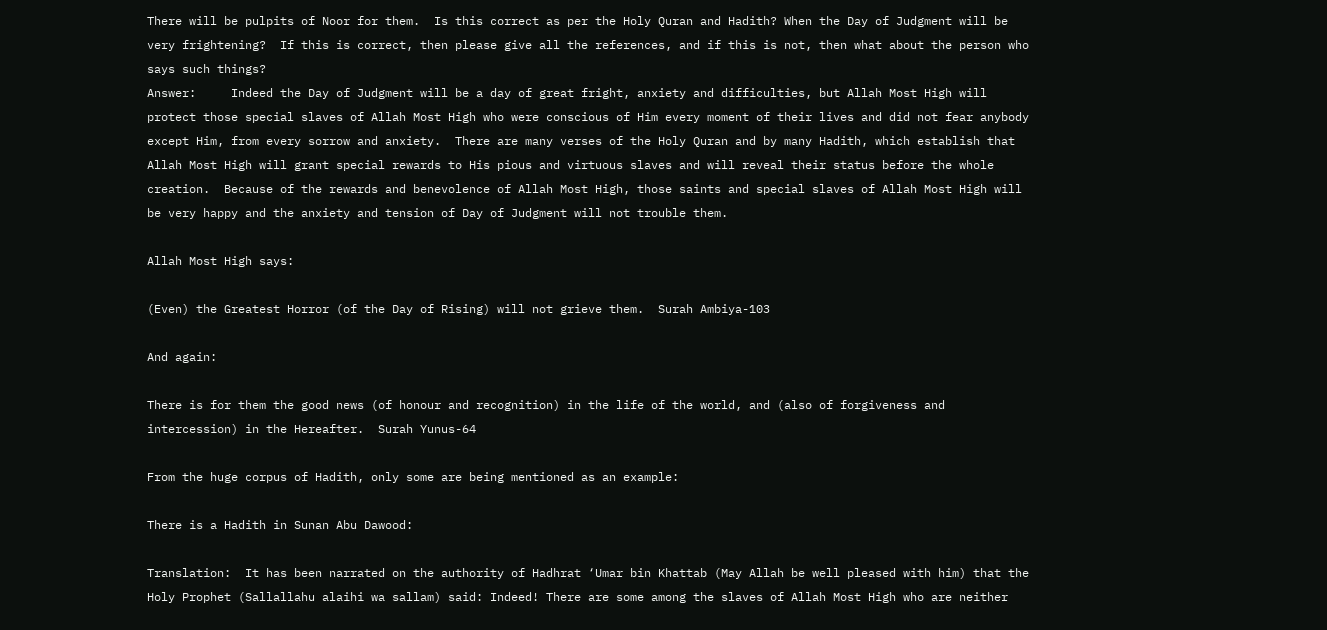There will be pulpits of Noor for them.  Is this correct as per the Holy Quran and Hadith? When the Day of Judgment will be very frightening?  If this is correct, then please give all the references, and if this is not, then what about the person who says such things?
Answer:     Indeed the Day of Judgment will be a day of great fright, anxiety and difficulties, but Allah Most High will protect those special slaves of Allah Most High who were conscious of Him every moment of their lives and did not fear anybody except Him, from every sorrow and anxiety.  There are many verses of the Holy Quran and by many Hadith, which establish that Allah Most High will grant special rewards to His pious and virtuous slaves and will reveal their status before the whole creation.  Because of the rewards and benevolence of Allah Most High, those saints and special slaves of Allah Most High will be very happy and the anxiety and tension of Day of Judgment will not trouble them.

Allah Most High says:

(Even) the Greatest Horror (of the Day of Rising) will not grieve them.  Surah Ambiya-103

And again:

There is for them the good news (of honour and recognition) in the life of the world, and (also of forgiveness and intercession) in the Hereafter.  Surah Yunus-64

From the huge corpus of Hadith, only some are being mentioned as an example:

There is a Hadith in Sunan Abu Dawood:

Translation:  It has been narrated on the authority of Hadhrat ‘Umar bin Khattab (May Allah be well pleased with him) that the Holy Prophet (Sallallahu alaihi wa sallam) said: Indeed! There are some among the slaves of Allah Most High who are neither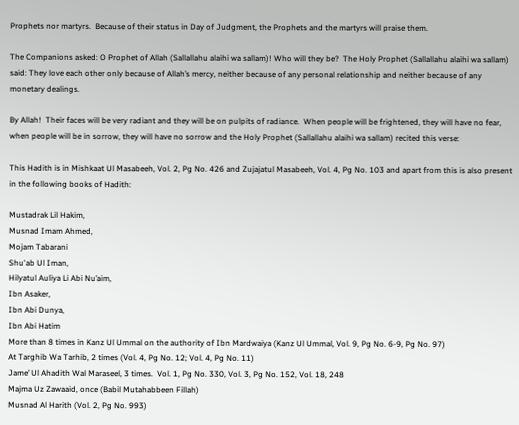Prophets nor martyrs.  Because of their status in Day of Judgment, the Prophets and the martyrs will praise them.

The Companions asked: O Prophet of Allah (Sallallahu alaihi wa sallam)! Who will they be?  The Holy Prophet (Sallallahu alaihi wa sallam) said: They love each other only because of Allah’s mercy, neither because of any personal relationship and neither because of any monetary dealings.

By Allah!  Their faces will be very radiant and they will be on pulpits of radiance.  When people will be frightened, they will have no fear, when people will be in sorrow, they will have no sorrow and the Holy Prophet (Sallallahu alaihi wa sallam) recited this verse:

This Hadith is in Mishkaat Ul Masabeeh, Vol. 2, Pg No. 426 and Zujajatul Masabeeh, Vol. 4, Pg No. 103 and apart from this is also present in the following books of Hadith:

Mustadrak Lil Hakim,
Musnad Imam Ahmed,
Mojam Tabarani
Shu'ab Ul Iman,
Hilyatul Auliya Li Abi Nu’aim,
Ibn Asaker,
Ibn Abi Dunya,
Ibn Abi Hatim
More than 8 times in Kanz Ul Ummal on the authority of Ibn Mardwaiya (Kanz Ul Ummal, Vol. 9, Pg No. 6-9, Pg No. 97)
At Targhib Wa Tarhib, 2 times (Vol. 4, Pg No. 12; Vol. 4, Pg No. 11)
Jame’ Ul Ahadith Wal Maraseel, 3 times.  Vol. 1, Pg No. 330, Vol. 3, Pg No. 152, Vol. 18, 248
Majma Uz Zawaaid, once (Babil Mutahabbeen Fillah)
Musnad Al Harith (Vol. 2, Pg No. 993)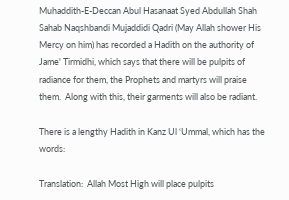Muhaddith-E-Deccan Abul Hasanaat Syed Abdullah Shah Sahab Naqshbandi Mujaddidi Qadri (May Allah shower His Mercy on him) has recorded a Hadith on the authority of Jame' Tirmidhi, which says that there will be pulpits of radiance for them, the Prophets and martyrs will praise them.  Along with this, their garments will also be radiant.

There is a lengthy Hadith in Kanz Ul ‘Ummal, which has the words:

Translation:  Allah Most High will place pulpits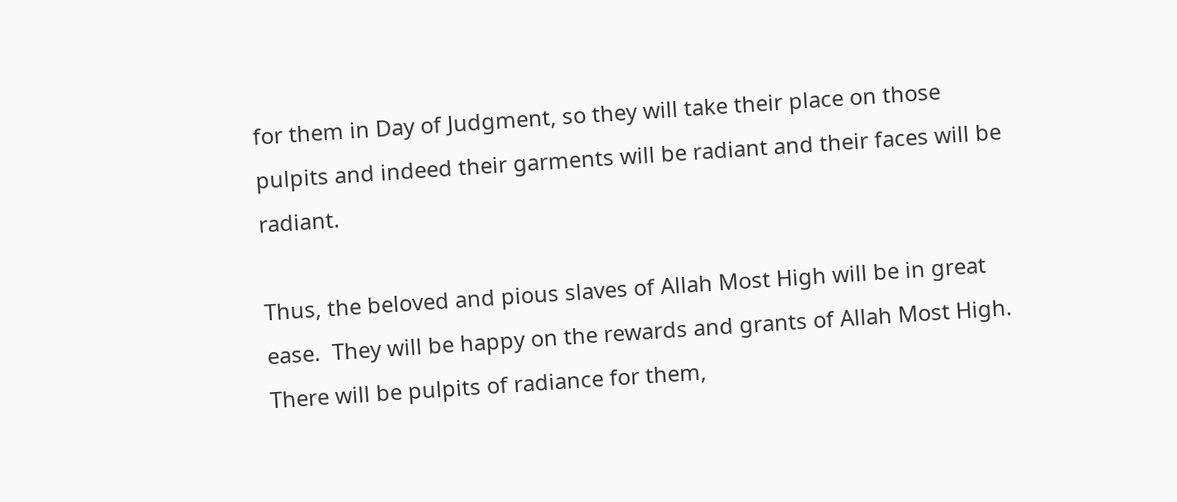for them in Day of Judgment, so they will take their place on those pulpits and indeed their garments will be radiant and their faces will be radiant.

Thus, the beloved and pious slaves of Allah Most High will be in great ease.  They will be happy on the rewards and grants of Allah Most High.  There will be pulpits of radiance for them,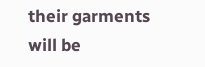their garments will be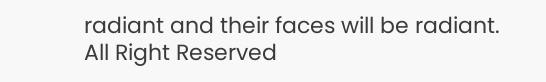radiant and their faces will be radiant.
All Right Reserved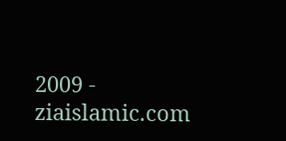2009 - ziaislamic.com